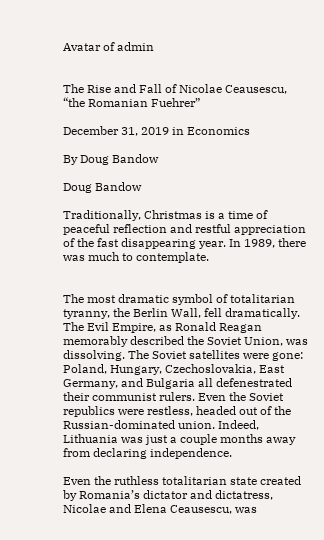Avatar of admin


The Rise and Fall of Nicolae Ceausescu, “the Romanian Fuehrer”

December 31, 2019 in Economics

By Doug Bandow

Doug Bandow

Traditionally, Christmas is a time of peaceful reflection and restful appreciation of the fast disappearing year. In 1989, there was much to contemplate.


The most dramatic symbol of totalitarian tyranny, the Berlin Wall, fell dramatically. The Evil Empire, as Ronald Reagan memorably described the Soviet Union, was dissolving. The Soviet satellites were gone: Poland, Hungary, Czechoslovakia, East Germany, and Bulgaria all defenestrated their communist rulers. Even the Soviet republics were restless, headed out of the Russian-dominated union. Indeed, Lithuania was just a couple months away from declaring independence.

Even the ruthless totalitarian state created by Romania’s dictator and dictatress, Nicolae and Elena Ceausescu, was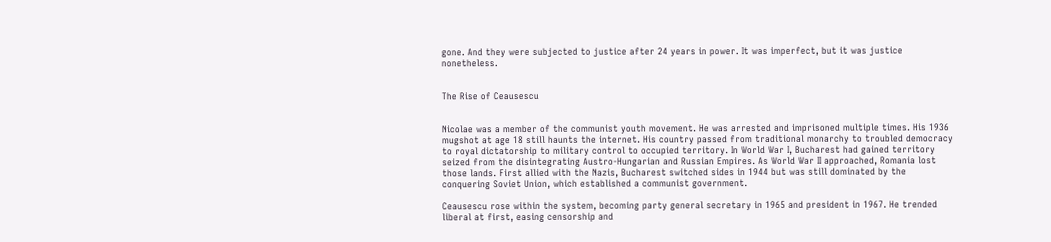gone. And they were subjected to justice after 24 years in power. It was imperfect, but it was justice nonetheless.


The Rise of Ceausescu


Nicolae was a member of the communist youth movement. He was arrested and imprisoned multiple times. His 1936 mugshot at age 18 still haunts the internet. His country passed from traditional monarchy to troubled democracy to royal dictatorship to military control to occupied territory. In World War I, Bucharest had gained territory seized from the disintegrating Austro-Hungarian and Russian Empires. As World War II approached, Romania lost those lands. First allied with the Nazis, Bucharest switched sides in 1944 but was still dominated by the conquering Soviet Union, which established a communist government.

Ceausescu rose within the system, becoming party general secretary in 1965 and president in 1967. He trended liberal at first, easing censorship and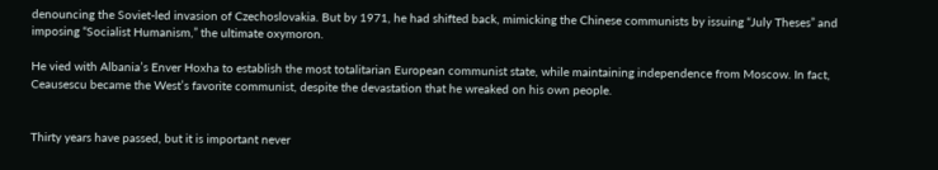denouncing the Soviet-led invasion of Czechoslovakia. But by 1971, he had shifted back, mimicking the Chinese communists by issuing “July Theses” and imposing “Socialist Humanism,” the ultimate oxymoron.

He vied with Albania’s Enver Hoxha to establish the most totalitarian European communist state, while maintaining independence from Moscow. In fact, Ceausescu became the West’s favorite communist, despite the devastation that he wreaked on his own people.


Thirty years have passed, but it is important never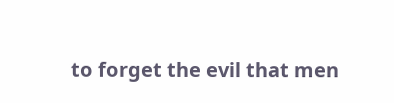to forget the evil that men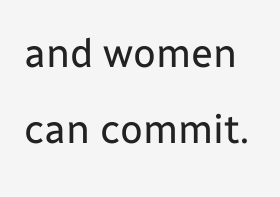and women can commit.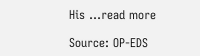His …read more

Source: OP-EDS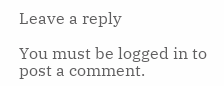Leave a reply

You must be logged in to post a comment.